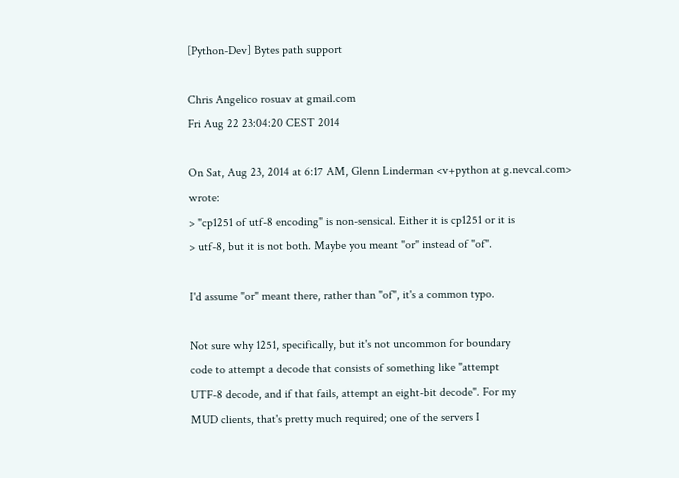[Python-Dev] Bytes path support

Chris Angelico rosuav at gmail.com
Fri Aug 22 23:04:20 CEST 2014

On Sat, Aug 23, 2014 at 6:17 AM, Glenn Linderman <v+python at g.nevcal.com> wrote:
> "cp1251 of utf-8 encoding" is non-sensical. Either it is cp1251 or it is
> utf-8, but it is not both. Maybe you meant "or" instead of "of".

I'd assume "or" meant there, rather than "of", it's a common typo.

Not sure why 1251, specifically, but it's not uncommon for boundary
code to attempt a decode that consists of something like "attempt
UTF-8 decode, and if that fails, attempt an eight-bit decode". For my
MUD clients, that's pretty much required; one of the servers I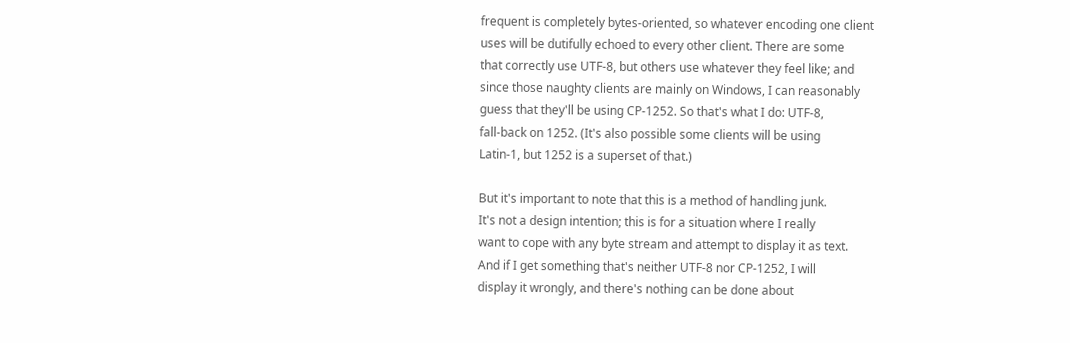frequent is completely bytes-oriented, so whatever encoding one client
uses will be dutifully echoed to every other client. There are some
that correctly use UTF-8, but others use whatever they feel like; and
since those naughty clients are mainly on Windows, I can reasonably
guess that they'll be using CP-1252. So that's what I do: UTF-8,
fall-back on 1252. (It's also possible some clients will be using
Latin-1, but 1252 is a superset of that.)

But it's important to note that this is a method of handling junk.
It's not a design intention; this is for a situation where I really
want to cope with any byte stream and attempt to display it as text.
And if I get something that's neither UTF-8 nor CP-1252, I will
display it wrongly, and there's nothing can be done about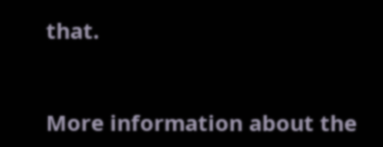that.


More information about the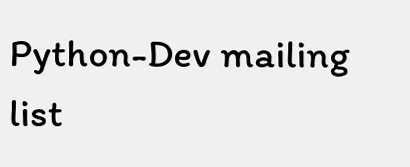Python-Dev mailing list